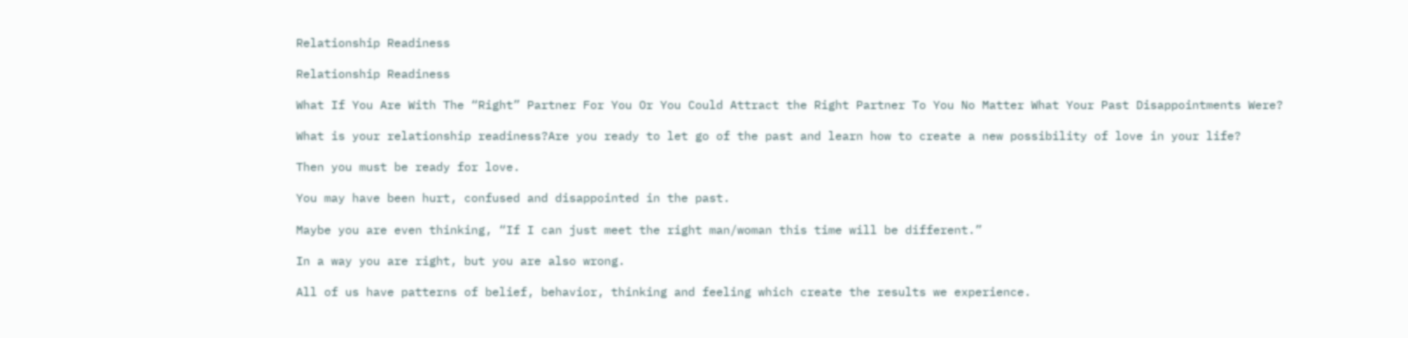Relationship Readiness

Relationship Readiness

What If You Are With The “Right” Partner For You Or You Could Attract the Right Partner To You No Matter What Your Past Disappointments Were?

What is your relationship readiness?Are you ready to let go of the past and learn how to create a new possibility of love in your life?

Then you must be ready for love.

You may have been hurt, confused and disappointed in the past.

Maybe you are even thinking, “If I can just meet the right man/woman this time will be different.”

In a way you are right, but you are also wrong.

All of us have patterns of belief, behavior, thinking and feeling which create the results we experience.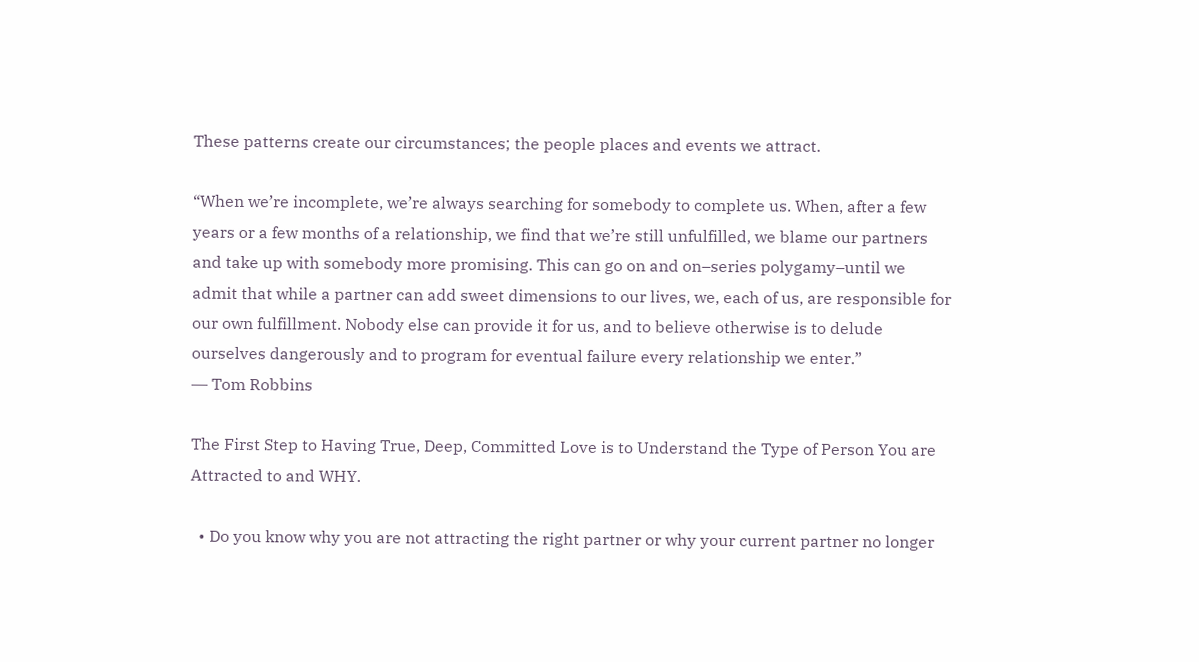These patterns create our circumstances; the people places and events we attract.

“When we’re incomplete, we’re always searching for somebody to complete us. When, after a few years or a few months of a relationship, we find that we’re still unfulfilled, we blame our partners and take up with somebody more promising. This can go on and on–series polygamy–until we admit that while a partner can add sweet dimensions to our lives, we, each of us, are responsible for our own fulfillment. Nobody else can provide it for us, and to believe otherwise is to delude ourselves dangerously and to program for eventual failure every relationship we enter.”
― Tom Robbins

The First Step to Having True, Deep, Committed Love is to Understand the Type of Person You are Attracted to and WHY.

  • Do you know why you are not attracting the right partner or why your current partner no longer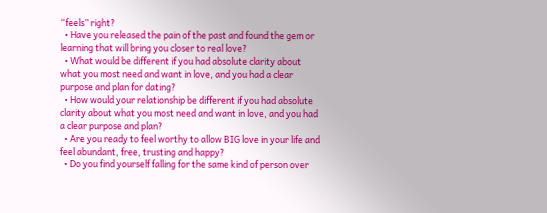“feels” right?
  • Have you released the pain of the past and found the gem or learning that will bring you closer to real love?
  • What would be different if you had absolute clarity about what you most need and want in love, and you had a clear purpose and plan for dating?
  • How would your relationship be different if you had absolute clarity about what you most need and want in love, and you had a clear purpose and plan?
  • Are you ready to feel worthy to allow BIG love in your life and feel abundant, free, trusting and happy?
  • Do you find yourself falling for the same kind of person over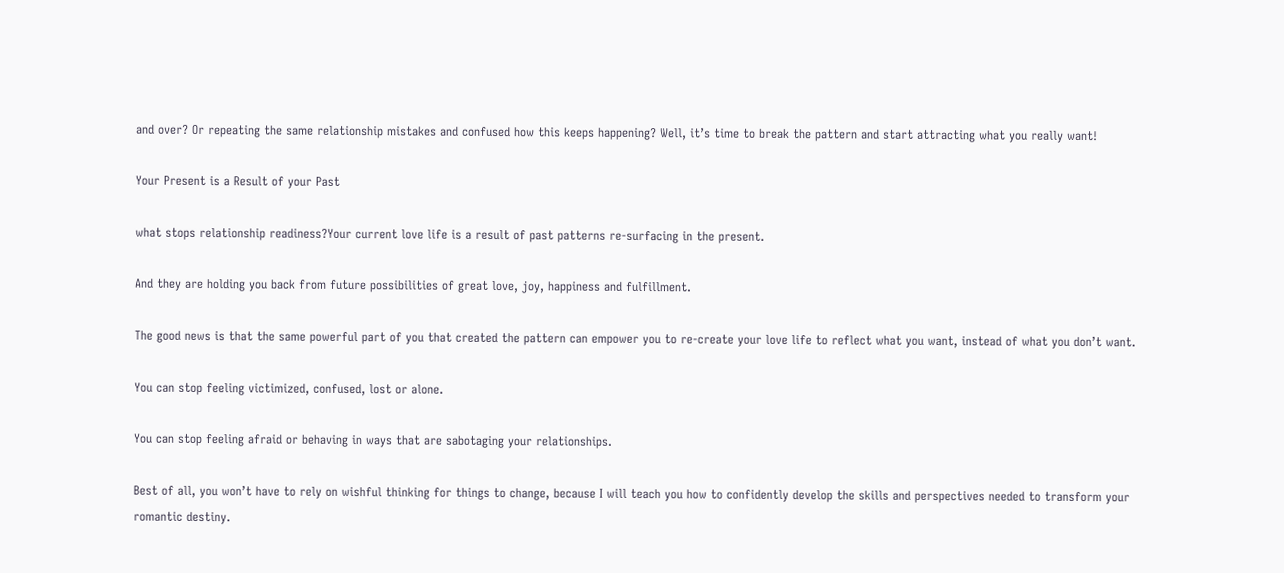and over? Or repeating the same relationship mistakes and confused how this keeps happening? Well, it’s time to break the pattern and start attracting what you really want!

Your Present is a Result of your Past

what stops relationship readiness?Your current love life is a result of past patterns re-surfacing in the present.

And they are holding you back from future possibilities of great love, joy, happiness and fulfillment.

The good news is that the same powerful part of you that created the pattern can empower you to re-create your love life to reflect what you want, instead of what you don’t want.

You can stop feeling victimized, confused, lost or alone.

You can stop feeling afraid or behaving in ways that are sabotaging your relationships.

Best of all, you won’t have to rely on wishful thinking for things to change, because I will teach you how to confidently develop the skills and perspectives needed to transform your romantic destiny.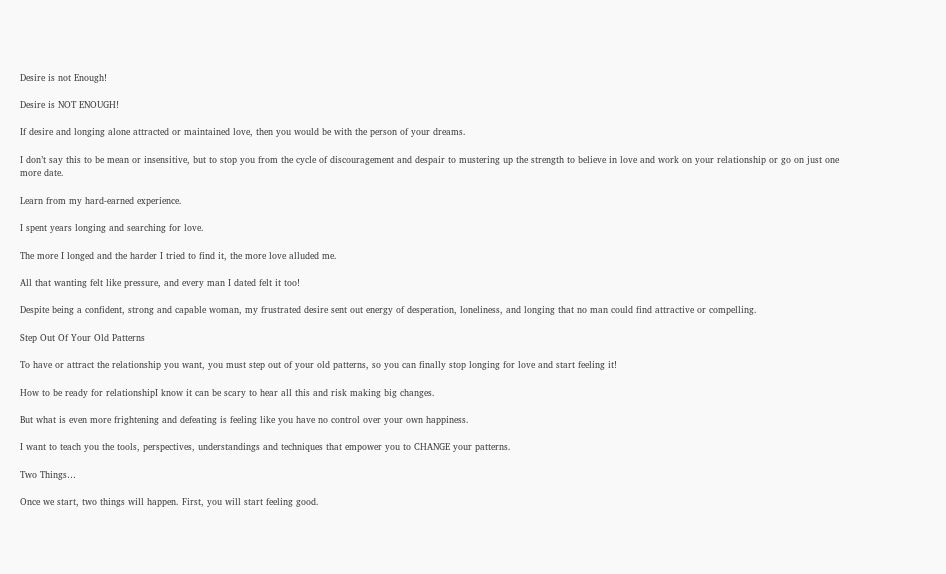Desire is not Enough!

Desire is NOT ENOUGH!

If desire and longing alone attracted or maintained love, then you would be with the person of your dreams.

I don’t say this to be mean or insensitive, but to stop you from the cycle of discouragement and despair to mustering up the strength to believe in love and work on your relationship or go on just one more date.

Learn from my hard-earned experience.

I spent years longing and searching for love.

The more I longed and the harder I tried to find it, the more love alluded me.

All that wanting felt like pressure, and every man I dated felt it too!

Despite being a confident, strong and capable woman, my frustrated desire sent out energy of desperation, loneliness, and longing that no man could find attractive or compelling.

Step Out Of Your Old Patterns

To have or attract the relationship you want, you must step out of your old patterns, so you can finally stop longing for love and start feeling it!

How to be ready for relationshipI know it can be scary to hear all this and risk making big changes.

But what is even more frightening and defeating is feeling like you have no control over your own happiness.

I want to teach you the tools, perspectives, understandings and techniques that empower you to CHANGE your patterns.

Two Things…

Once we start, two things will happen. First, you will start feeling good.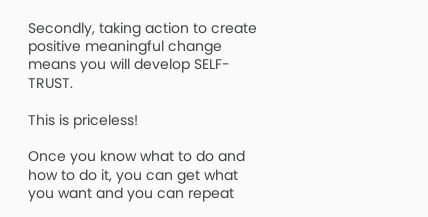Secondly, taking action to create positive meaningful change means you will develop SELF-TRUST.

This is priceless!

Once you know what to do and how to do it, you can get what you want and you can repeat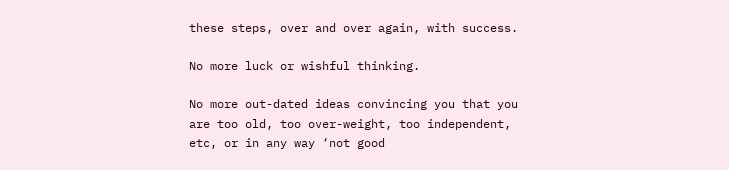these steps, over and over again, with success.

No more luck or wishful thinking.

No more out-dated ideas convincing you that you are too old, too over-weight, too independent, etc, or in any way ‘not good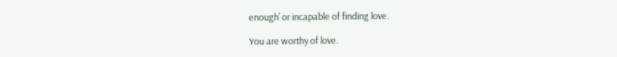enough’ or incapable of finding love.

You are worthy of love.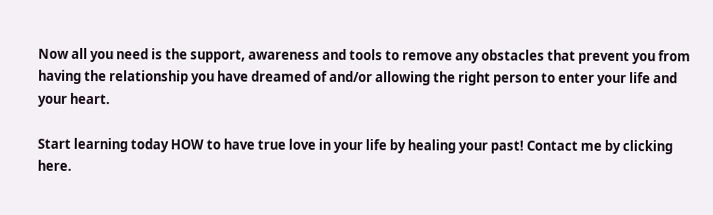Now all you need is the support, awareness and tools to remove any obstacles that prevent you from having the relationship you have dreamed of and/or allowing the right person to enter your life and your heart.

Start learning today HOW to have true love in your life by healing your past! Contact me by clicking here.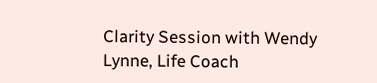Clarity Session with Wendy Lynne, Life Coach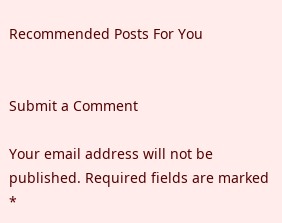Recommended Posts For You


Submit a Comment

Your email address will not be published. Required fields are marked *